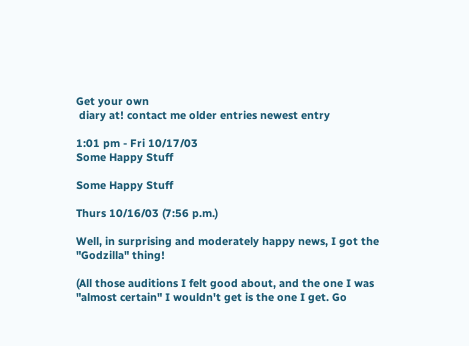Get your own
 diary at! contact me older entries newest entry

1:01 pm - Fri 10/17/03
Some Happy Stuff

Some Happy Stuff

Thurs 10/16/03 (7:56 p.m.)

Well, in surprising and moderately happy news, I got the "Godzilla" thing!

(All those auditions I felt good about, and the one I was "almost certain" I wouldn't get is the one I get. Go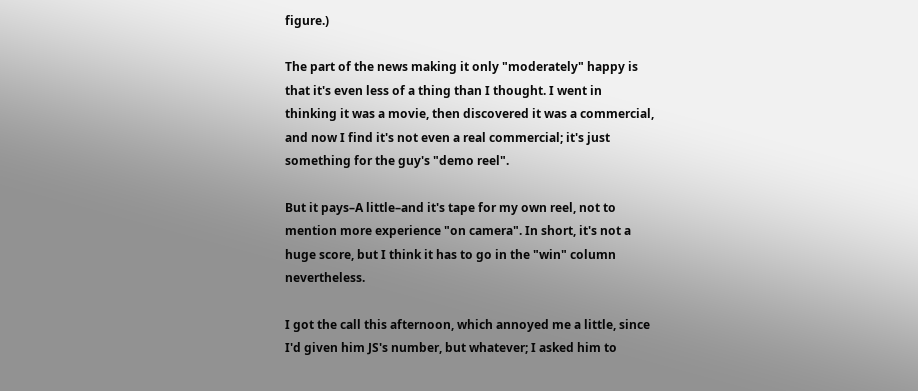figure.)

The part of the news making it only "moderately" happy is that it's even less of a thing than I thought. I went in thinking it was a movie, then discovered it was a commercial, and now I find it's not even a real commercial; it's just something for the guy's "demo reel".

But it pays–A little–and it's tape for my own reel, not to mention more experience "on camera". In short, it's not a huge score, but I think it has to go in the "win" column nevertheless.

I got the call this afternoon, which annoyed me a little, since I'd given him JS's number, but whatever; I asked him to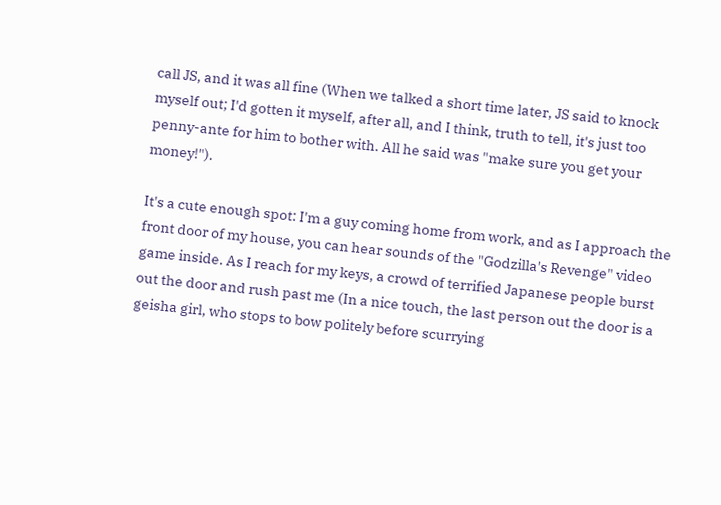call JS, and it was all fine (When we talked a short time later, JS said to knock myself out; I'd gotten it myself, after all, and I think, truth to tell, it's just too penny-ante for him to bother with. All he said was "make sure you get your money!").

It's a cute enough spot: I'm a guy coming home from work, and as I approach the front door of my house, you can hear sounds of the "Godzilla's Revenge" video game inside. As I reach for my keys, a crowd of terrified Japanese people burst out the door and rush past me (In a nice touch, the last person out the door is a geisha girl, who stops to bow politely before scurrying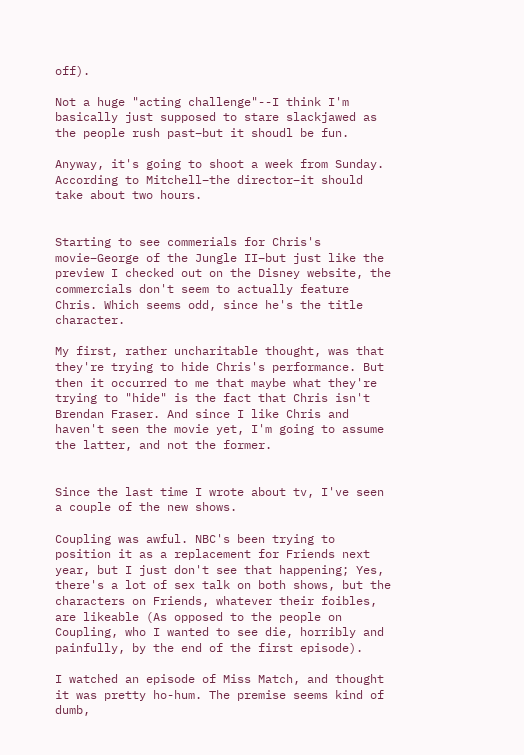off).

Not a huge "acting challenge"--I think I'm basically just supposed to stare slackjawed as the people rush past–but it shoudl be fun.

Anyway, it's going to shoot a week from Sunday. According to Mitchell–the director–it should take about two hours.


Starting to see commerials for Chris's movie–George of the Jungle II–but just like the preview I checked out on the Disney website, the commercials don't seem to actually feature Chris. Which seems odd, since he's the title character.

My first, rather uncharitable thought, was that they're trying to hide Chris's performance. But then it occurred to me that maybe what they're trying to "hide" is the fact that Chris isn't Brendan Fraser. And since I like Chris and haven't seen the movie yet, I'm going to assume the latter, and not the former.


Since the last time I wrote about tv, I've seen a couple of the new shows.

Coupling was awful. NBC's been trying to position it as a replacement for Friends next year, but I just don't see that happening; Yes, there's a lot of sex talk on both shows, but the characters on Friends, whatever their foibles, are likeable (As opposed to the people on Coupling, who I wanted to see die, horribly and painfully, by the end of the first episode).

I watched an episode of Miss Match, and thought it was pretty ho-hum. The premise seems kind of dumb,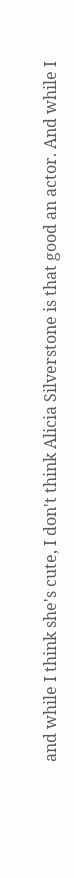and while I think she's cute, I don't think Alicia Silverstone is that good an actor. And while I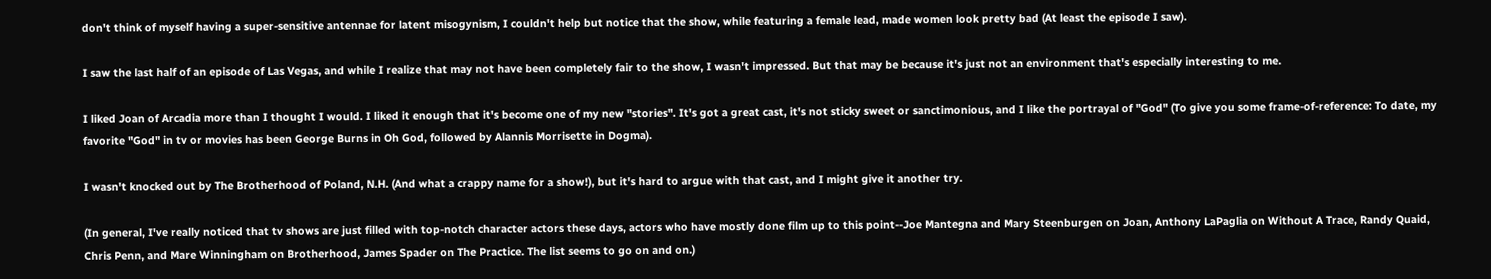don't think of myself having a super-sensitive antennae for latent misogynism, I couldn't help but notice that the show, while featuring a female lead, made women look pretty bad (At least the episode I saw).

I saw the last half of an episode of Las Vegas, and while I realize that may not have been completely fair to the show, I wasn't impressed. But that may be because it's just not an environment that's especially interesting to me.

I liked Joan of Arcadia more than I thought I would. I liked it enough that it's become one of my new "stories". It's got a great cast, it's not sticky sweet or sanctimonious, and I like the portrayal of "God" (To give you some frame-of-reference: To date, my favorite "God" in tv or movies has been George Burns in Oh God, followed by Alannis Morrisette in Dogma).

I wasn't knocked out by The Brotherhood of Poland, N.H. (And what a crappy name for a show!), but it's hard to argue with that cast, and I might give it another try.

(In general, I've really noticed that tv shows are just filled with top-notch character actors these days, actors who have mostly done film up to this point--Joe Mantegna and Mary Steenburgen on Joan, Anthony LaPaglia on Without A Trace, Randy Quaid, Chris Penn, and Mare Winningham on Brotherhood, James Spader on The Practice. The list seems to go on and on.)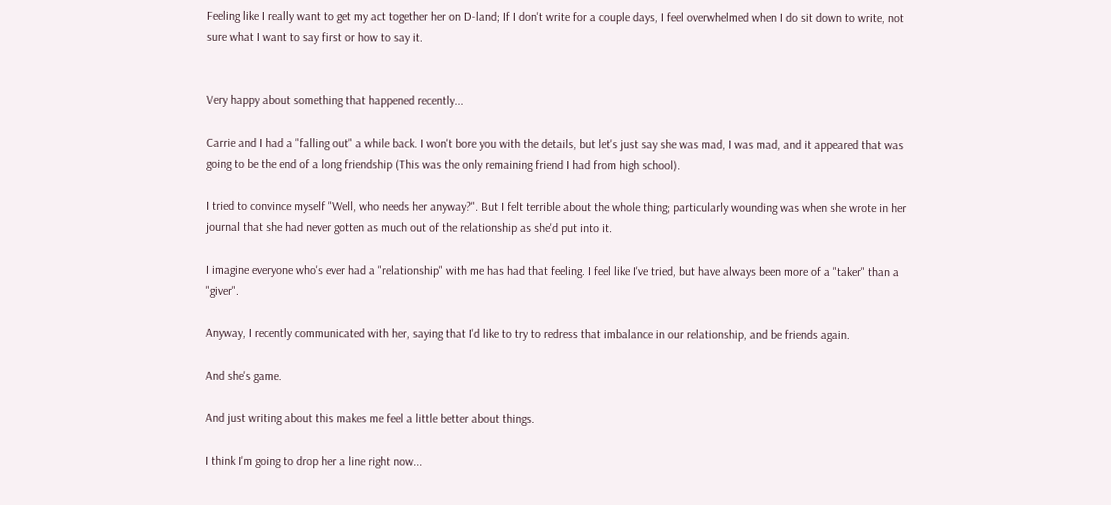Feeling like I really want to get my act together her on D-land; If I don't write for a couple days, I feel overwhelmed when I do sit down to write, not sure what I want to say first or how to say it.


Very happy about something that happened recently...

Carrie and I had a "falling out" a while back. I won't bore you with the details, but let's just say she was mad, I was mad, and it appeared that was going to be the end of a long friendship (This was the only remaining friend I had from high school).

I tried to convince myself "Well, who needs her anyway?". But I felt terrible about the whole thing; particularly wounding was when she wrote in her journal that she had never gotten as much out of the relationship as she'd put into it.

I imagine everyone who's ever had a "relationship" with me has had that feeling. I feel like I've tried, but have always been more of a "taker" than a "giver".

Anyway, I recently communicated with her, saying that I'd like to try to redress that imbalance in our relationship, and be friends again.

And she's game.

And just writing about this makes me feel a little better about things.

I think I'm going to drop her a line right now...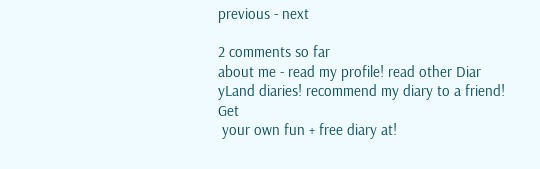previous - next

2 comments so far
about me - read my profile! read other Diar
yLand diaries! recommend my diary to a friend! Get
 your own fun + free diary at!